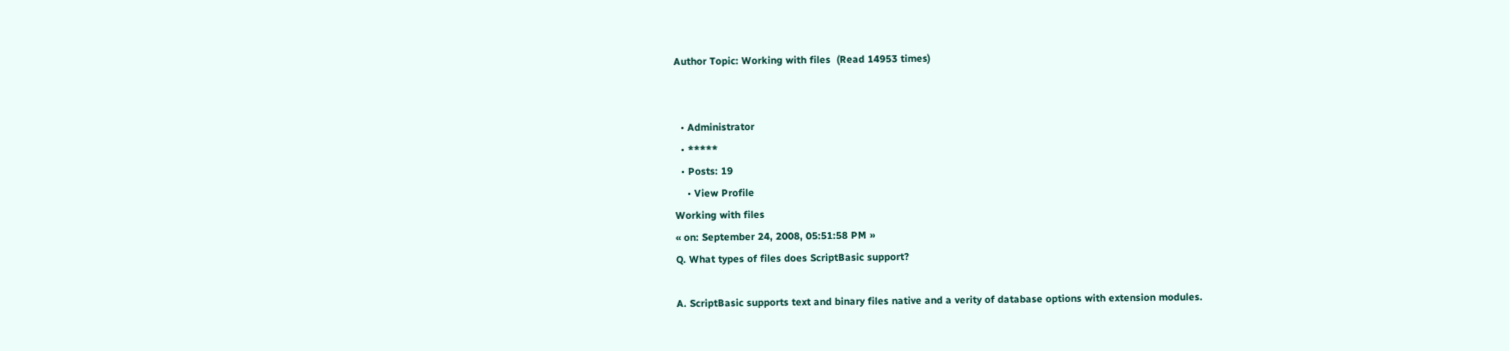Author Topic: Working with files  (Read 14953 times)


  • Administrator
  • *****
  • Posts: 19
    • View Profile
Working with files
« on: September 24, 2008, 05:51:58 PM »
Q. What types of files does ScriptBasic support?

A. ScriptBasic supports text and binary files native and a verity of database options with extension modules.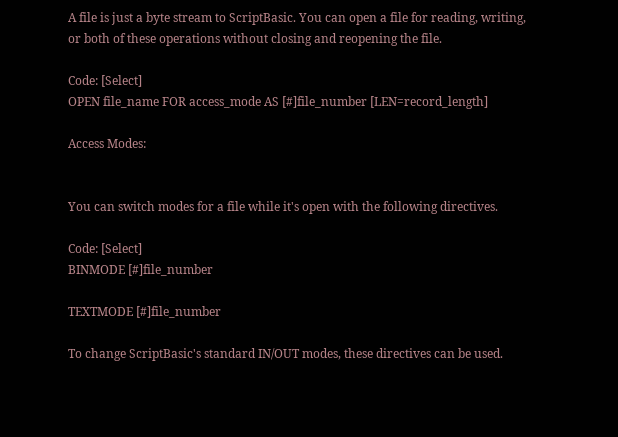A file is just a byte stream to ScriptBasic. You can open a file for reading, writing, or both of these operations without closing and reopening the file.

Code: [Select]
OPEN file_name FOR access_mode AS [#]file_number [LEN=record_length]

Access Modes:


You can switch modes for a file while it's open with the following directives.

Code: [Select]
BINMODE [#]file_number

TEXTMODE [#]file_number

To change ScriptBasic's standard IN/OUT modes, these directives can be used.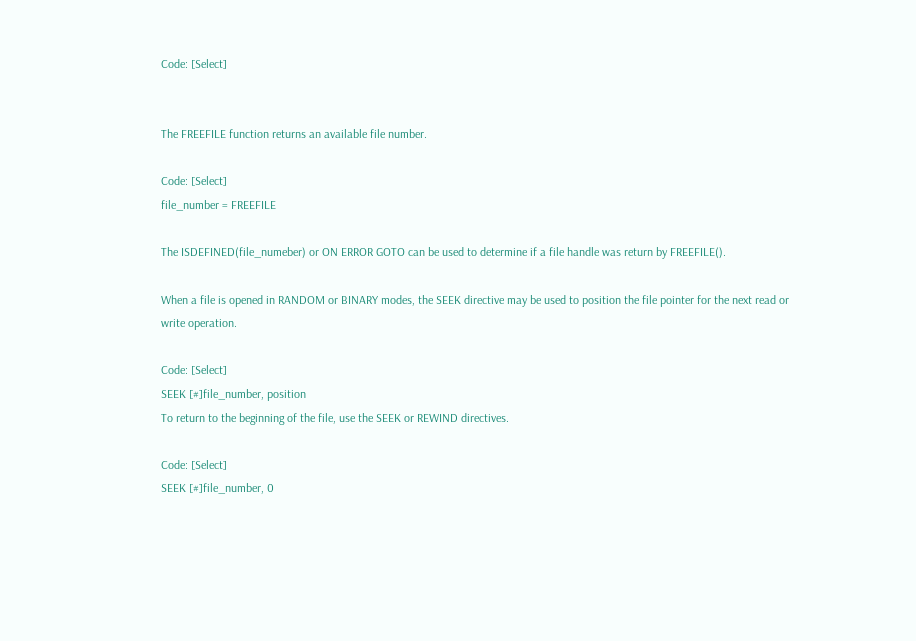Code: [Select]


The FREEFILE function returns an available file number.

Code: [Select]
file_number = FREEFILE

The ISDEFINED(file_numeber) or ON ERROR GOTO can be used to determine if a file handle was return by FREEFILE().

When a file is opened in RANDOM or BINARY modes, the SEEK directive may be used to position the file pointer for the next read or write operation.

Code: [Select]
SEEK [#]file_number, position
To return to the beginning of the file, use the SEEK or REWIND directives.

Code: [Select]
SEEK [#]file_number, 0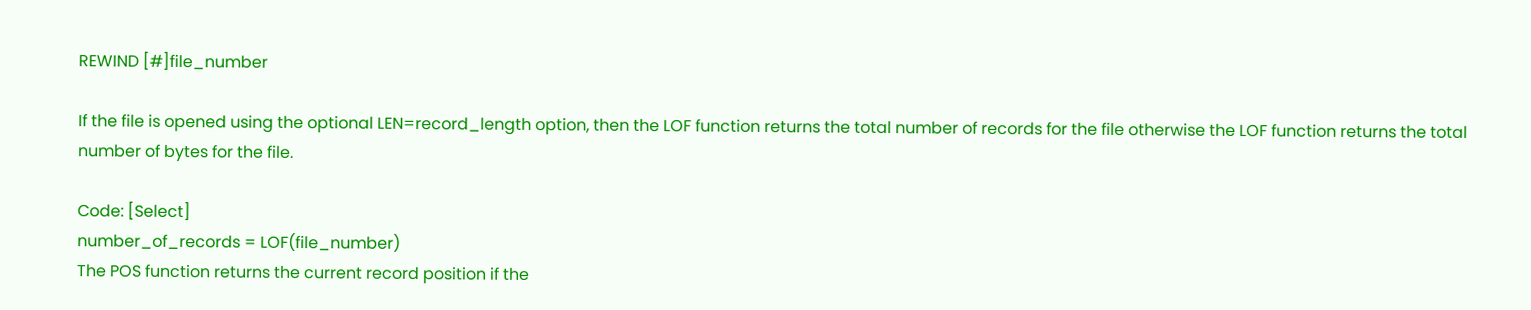REWIND [#]file_number

If the file is opened using the optional LEN=record_length option, then the LOF function returns the total number of records for the file otherwise the LOF function returns the total number of bytes for the file.

Code: [Select]
number_of_records = LOF(file_number)
The POS function returns the current record position if the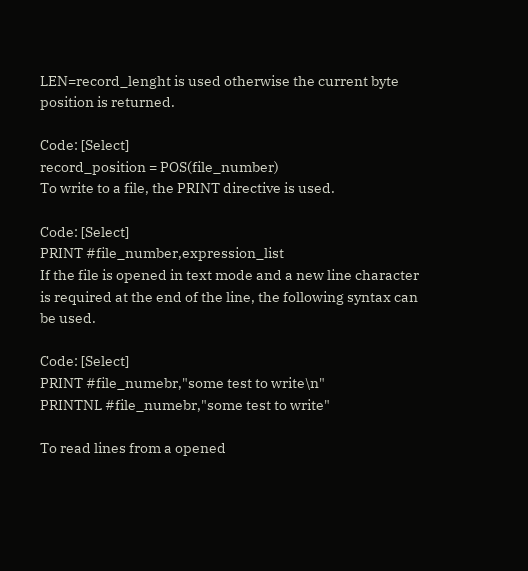LEN=record_lenght is used otherwise the current byte position is returned.

Code: [Select]
record_position = POS(file_number)
To write to a file, the PRINT directive is used.

Code: [Select]
PRINT #file_number,expression_list
If the file is opened in text mode and a new line character is required at the end of the line, the following syntax can be used.

Code: [Select]
PRINT #file_numebr,"some test to write\n"
PRINTNL #file_numebr,"some test to write"

To read lines from a opened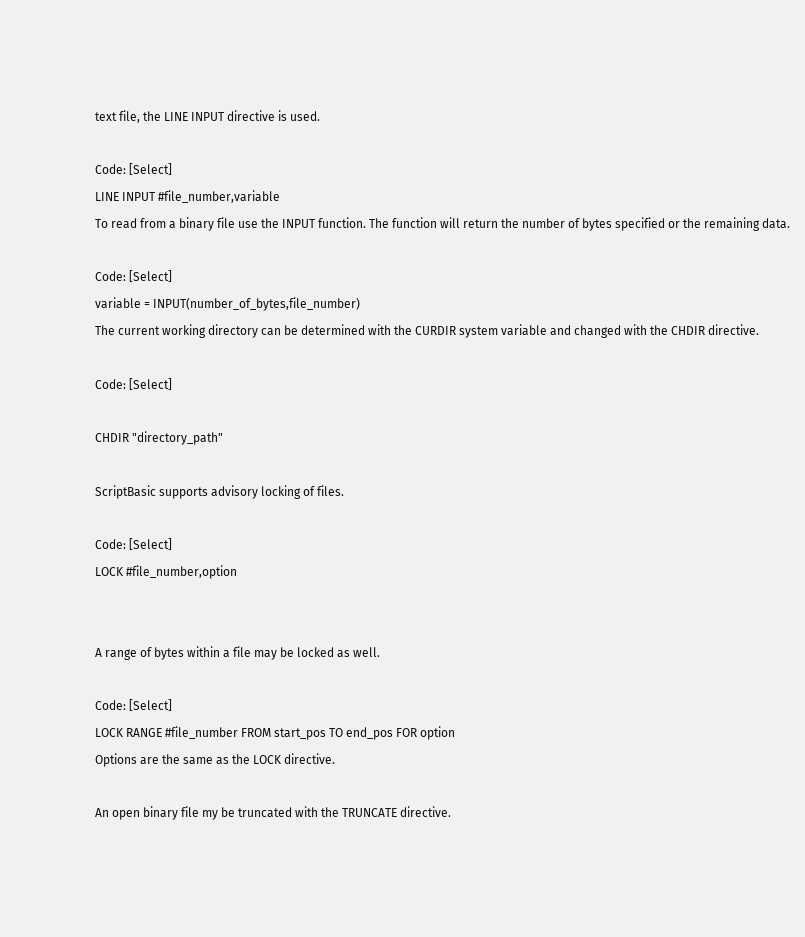text file, the LINE INPUT directive is used.

Code: [Select]
LINE INPUT #file_number,variable
To read from a binary file use the INPUT function. The function will return the number of bytes specified or the remaining data.

Code: [Select]
variable = INPUT(number_of_bytes,file_number)
The current working directory can be determined with the CURDIR system variable and changed with the CHDIR directive.

Code: [Select]

CHDIR "directory_path"

ScriptBasic supports advisory locking of files.

Code: [Select]
LOCK #file_number,option


A range of bytes within a file may be locked as well.

Code: [Select]
LOCK RANGE #file_number FROM start_pos TO end_pos FOR option
Options are the same as the LOCK directive.

An open binary file my be truncated with the TRUNCATE directive.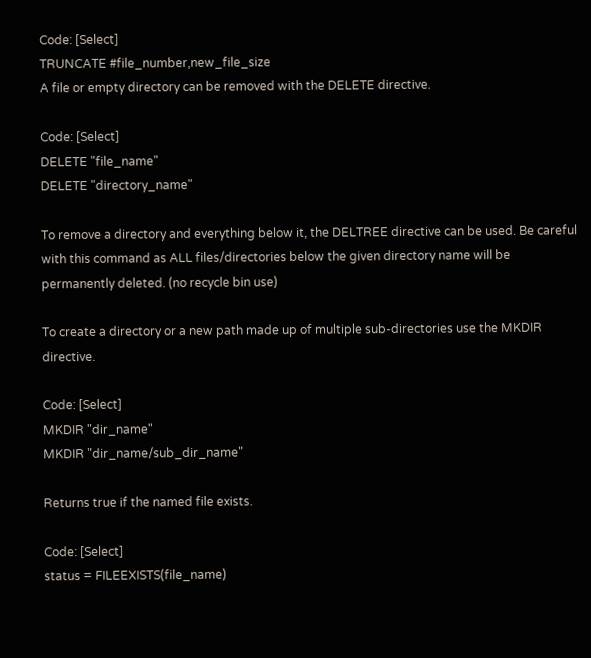Code: [Select]
TRUNCATE #file_number,new_file_size
A file or empty directory can be removed with the DELETE directive.

Code: [Select]
DELETE "file_name"
DELETE "directory_name"

To remove a directory and everything below it, the DELTREE directive can be used. Be careful with this command as ALL files/directories below the given directory name will be permanently deleted. (no recycle bin use)

To create a directory or a new path made up of multiple sub-directories use the MKDIR directive.

Code: [Select]
MKDIR "dir_name"
MKDIR "dir_name/sub_dir_name"

Returns true if the named file exists.

Code: [Select]
status = FILEEXISTS(file_name)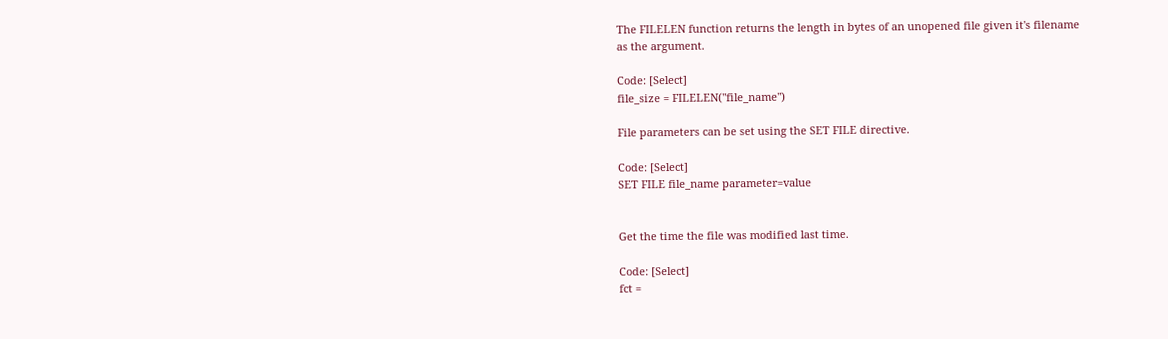The FILELEN function returns the length in bytes of an unopened file given it's filename as the argument.

Code: [Select]
file_size = FILELEN("file_name")

File parameters can be set using the SET FILE directive.

Code: [Select]
SET FILE file_name parameter=value


Get the time the file was modified last time.

Code: [Select]
fct =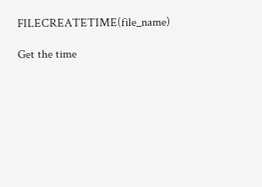FILECREATETIME(file_name)

Get the time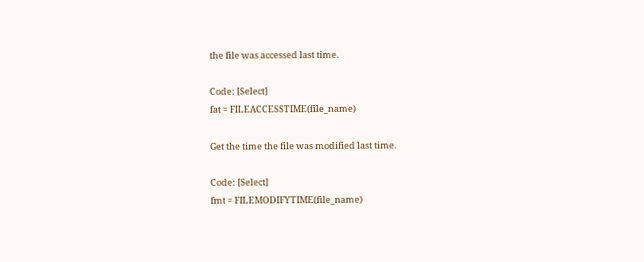the file was accessed last time.

Code: [Select]
fat = FILEACCESSTIME(file_name)

Get the time the file was modified last time.

Code: [Select]
fmt = FILEMODIFYTIME(file_name)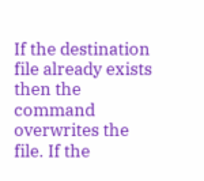If the destination file already exists then the command overwrites the file. If the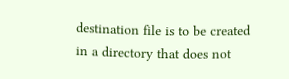destination file is to be created in a directory that does not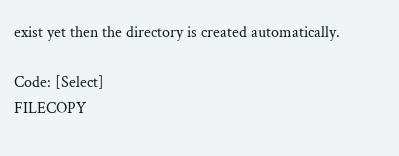exist yet then the directory is created automatically.

Code: [Select]
FILECOPY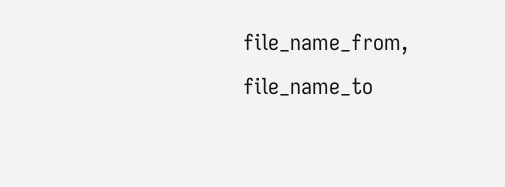file_name_from, file_name_to